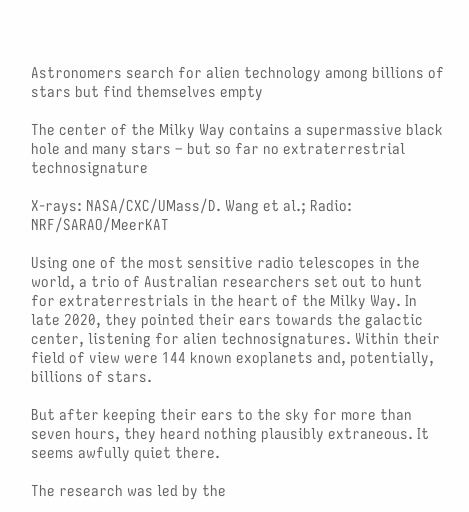Astronomers search for alien technology among billions of stars but find themselves empty

The center of the Milky Way contains a supermassive black hole and many stars – but so far no extraterrestrial technosignature

X-rays: NASA/CXC/UMass/D. Wang et al.; Radio: NRF/SARAO/MeerKAT

Using one of the most sensitive radio telescopes in the world, a trio of Australian researchers set out to hunt for extraterrestrials in the heart of the Milky Way. In late 2020, they pointed their ears towards the galactic center, listening for alien technosignatures. Within their field of view were 144 known exoplanets and, potentially, billions of stars.

But after keeping their ears to the sky for more than seven hours, they heard nothing plausibly extraneous. It seems awfully quiet there.

The research was led by the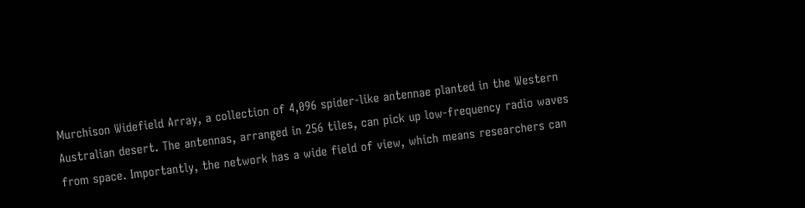Murchison Widefield Array, a collection of 4,096 spider-like antennae planted in the Western Australian desert. The antennas, arranged in 256 tiles, can pick up low-frequency radio waves from space. Importantly, the network has a wide field of view, which means researchers can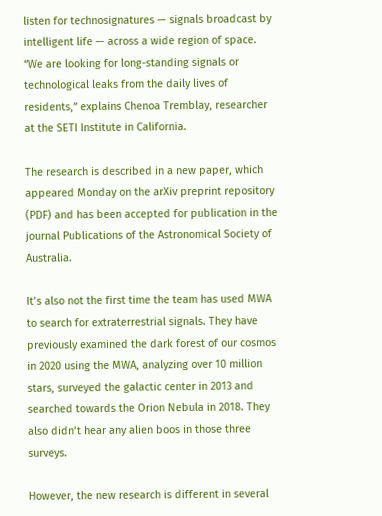listen for technosignatures — signals broadcast by intelligent life — across a wide region of space. “We are looking for long-standing signals or technological leaks from the daily lives of residents,” explains Chenoa Tremblay, researcher at the SETI Institute in California.

The research is described in a new paper, which appeared Monday on the arXiv preprint repository (PDF) and has been accepted for publication in the journal Publications of the Astronomical Society of Australia.

It’s also not the first time the team has used MWA to search for extraterrestrial signals. They have previously examined the dark forest of our cosmos in 2020 using the MWA, analyzing over 10 million stars, surveyed the galactic center in 2013 and searched towards the Orion Nebula in 2018. They also didn’t hear any alien boos in those three surveys.

However, the new research is different in several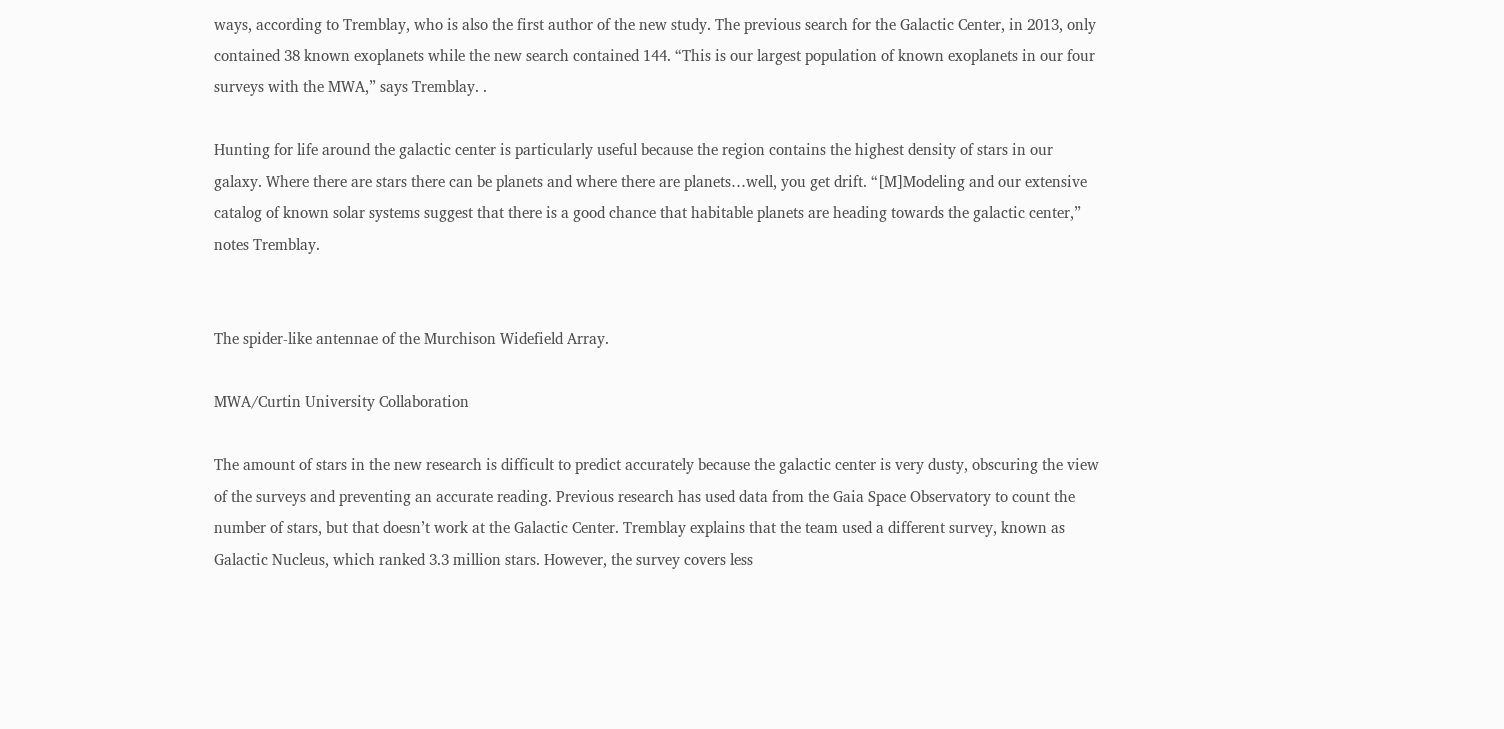ways, according to Tremblay, who is also the first author of the new study. The previous search for the Galactic Center, in 2013, only contained 38 known exoplanets while the new search contained 144. “This is our largest population of known exoplanets in our four surveys with the MWA,” says Tremblay. .

Hunting for life around the galactic center is particularly useful because the region contains the highest density of stars in our galaxy. Where there are stars there can be planets and where there are planets…well, you get drift. “[M]Modeling and our extensive catalog of known solar systems suggest that there is a good chance that habitable planets are heading towards the galactic center,” notes Tremblay.


The spider-like antennae of the Murchison Widefield Array.

MWA/Curtin University Collaboration

The amount of stars in the new research is difficult to predict accurately because the galactic center is very dusty, obscuring the view of the surveys and preventing an accurate reading. Previous research has used data from the Gaia Space Observatory to count the number of stars, but that doesn’t work at the Galactic Center. Tremblay explains that the team used a different survey, known as Galactic Nucleus, which ranked 3.3 million stars. However, the survey covers less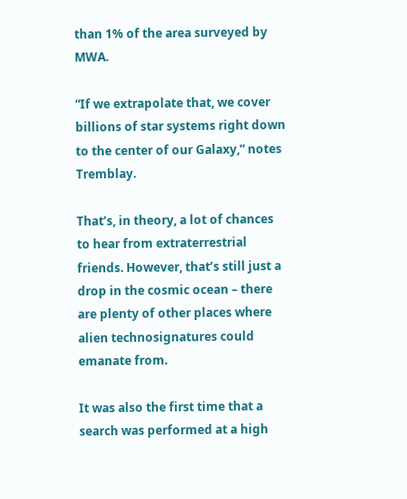than 1% of the area surveyed by MWA.

“If we extrapolate that, we cover billions of star systems right down to the center of our Galaxy,” notes Tremblay.

That’s, in theory, a lot of chances to hear from extraterrestrial friends. However, that’s still just a drop in the cosmic ocean – there are plenty of other places where alien technosignatures could emanate from.

It was also the first time that a search was performed at a high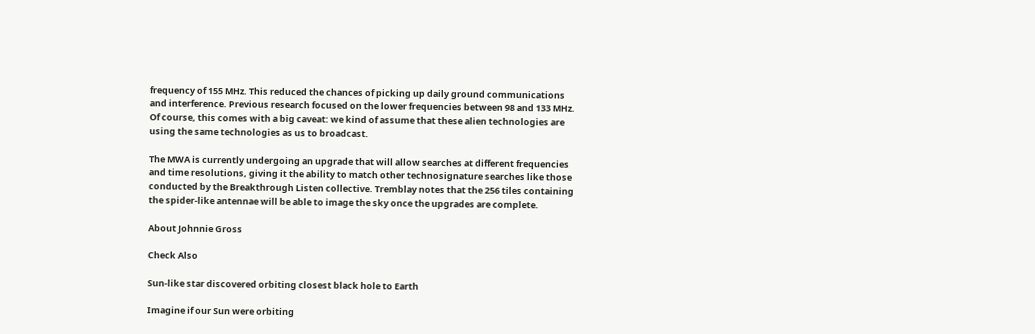frequency of 155 MHz. This reduced the chances of picking up daily ground communications and interference. Previous research focused on the lower frequencies between 98 and 133 MHz. Of course, this comes with a big caveat: we kind of assume that these alien technologies are using the same technologies as us to broadcast.

The MWA is currently undergoing an upgrade that will allow searches at different frequencies and time resolutions, giving it the ability to match other technosignature searches like those conducted by the Breakthrough Listen collective. Tremblay notes that the 256 tiles containing the spider-like antennae will be able to image the sky once the upgrades are complete.

About Johnnie Gross

Check Also

Sun-like star discovered orbiting closest black hole to Earth

Imagine if our Sun were orbiting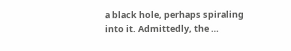a black hole, perhaps spiraling into it. Admittedly, the …